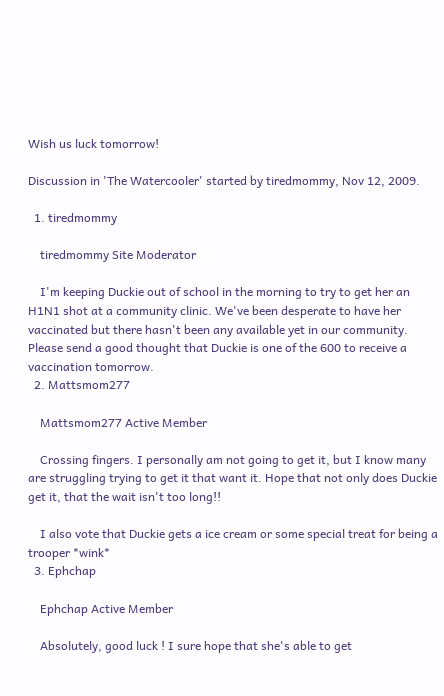Wish us luck tomorrow!

Discussion in 'The Watercooler' started by tiredmommy, Nov 12, 2009.

  1. tiredmommy

    tiredmommy Site Moderator

    I'm keeping Duckie out of school in the morning to try to get her an H1N1 shot at a community clinic. We've been desperate to have her vaccinated but there hasn't been any available yet in our community. Please send a good thought that Duckie is one of the 600 to receive a vaccination tomorrow.
  2. Mattsmom277

    Mattsmom277 Active Member

    Crossing fingers. I personally am not going to get it, but I know many are struggling trying to get it that want it. Hope that not only does Duckie get it, that the wait isn't too long!!

    I also vote that Duckie gets a ice cream or some special treat for being a trooper *wink*
  3. Ephchap

    Ephchap Active Member

    Absolutely, good luck ! I sure hope that she's able to get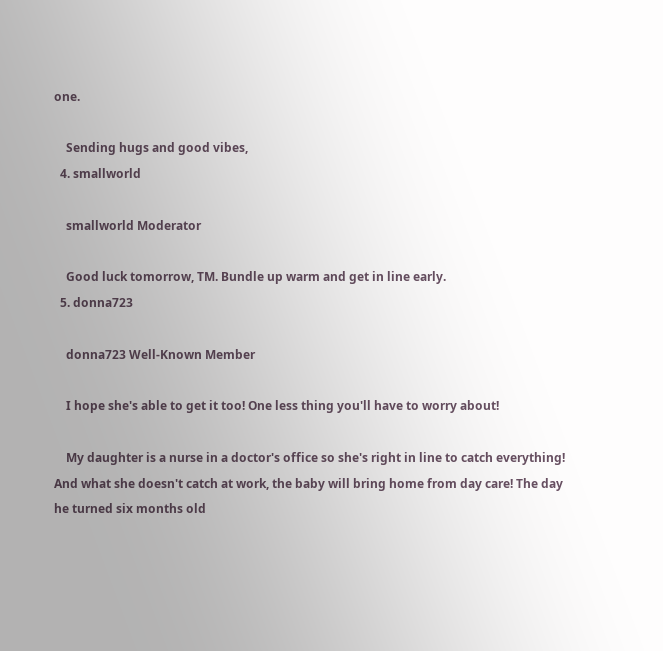one.

    Sending hugs and good vibes,
  4. smallworld

    smallworld Moderator

    Good luck tomorrow, TM. Bundle up warm and get in line early.
  5. donna723

    donna723 Well-Known Member

    I hope she's able to get it too! One less thing you'll have to worry about!

    My daughter is a nurse in a doctor's office so she's right in line to catch everything! And what she doesn't catch at work, the baby will bring home from day care! The day he turned six months old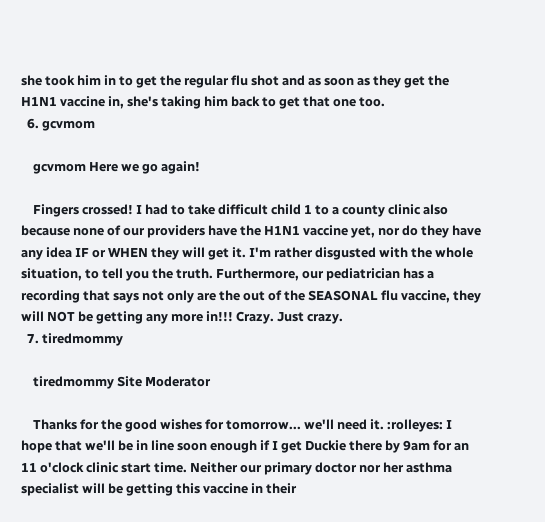she took him in to get the regular flu shot and as soon as they get the H1N1 vaccine in, she's taking him back to get that one too.
  6. gcvmom

    gcvmom Here we go again!

    Fingers crossed! I had to take difficult child 1 to a county clinic also because none of our providers have the H1N1 vaccine yet, nor do they have any idea IF or WHEN they will get it. I'm rather disgusted with the whole situation, to tell you the truth. Furthermore, our pediatrician has a recording that says not only are the out of the SEASONAL flu vaccine, they will NOT be getting any more in!!! Crazy. Just crazy.
  7. tiredmommy

    tiredmommy Site Moderator

    Thanks for the good wishes for tomorrow... we'll need it. :rolleyes: I hope that we'll be in line soon enough if I get Duckie there by 9am for an 11 o'clock clinic start time. Neither our primary doctor nor her asthma specialist will be getting this vaccine in their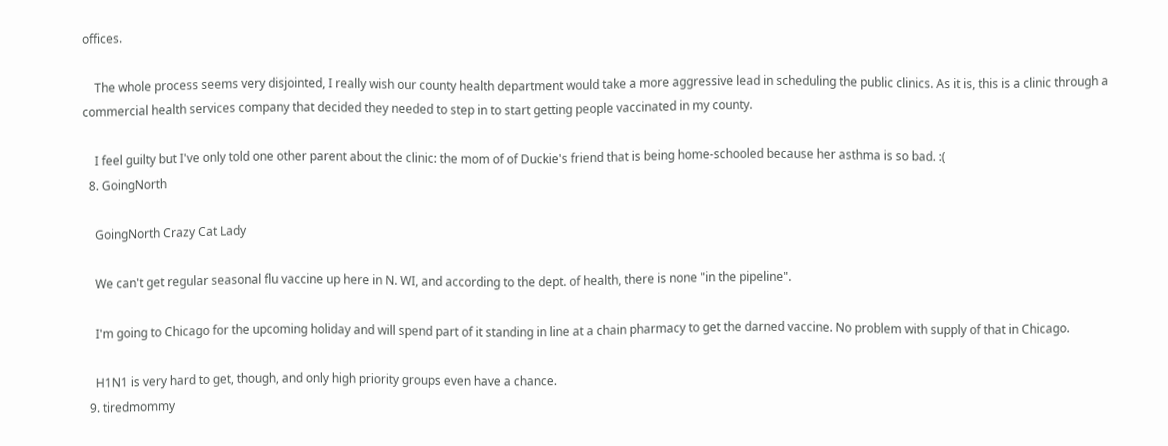offices.

    The whole process seems very disjointed, I really wish our county health department would take a more aggressive lead in scheduling the public clinics. As it is, this is a clinic through a commercial health services company that decided they needed to step in to start getting people vaccinated in my county.

    I feel guilty but I've only told one other parent about the clinic: the mom of of Duckie's friend that is being home-schooled because her asthma is so bad. :(
  8. GoingNorth

    GoingNorth Crazy Cat Lady

    We can't get regular seasonal flu vaccine up here in N. WI, and according to the dept. of health, there is none "in the pipeline".

    I'm going to Chicago for the upcoming holiday and will spend part of it standing in line at a chain pharmacy to get the darned vaccine. No problem with supply of that in Chicago.

    H1N1 is very hard to get, though, and only high priority groups even have a chance.
  9. tiredmommy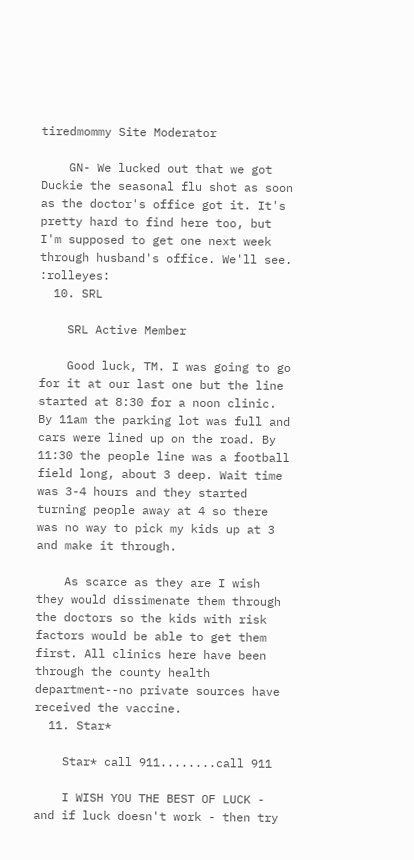tiredmommy Site Moderator

    GN- We lucked out that we got Duckie the seasonal flu shot as soon as the doctor's office got it. It's pretty hard to find here too, but I'm supposed to get one next week through husband's office. We'll see. :rolleyes:
  10. SRL

    SRL Active Member

    Good luck, TM. I was going to go for it at our last one but the line started at 8:30 for a noon clinic. By 11am the parking lot was full and cars were lined up on the road. By 11:30 the people line was a football field long, about 3 deep. Wait time was 3-4 hours and they started turning people away at 4 so there was no way to pick my kids up at 3 and make it through.

    As scarce as they are I wish they would dissimenate them through the doctors so the kids with risk factors would be able to get them first. All clinics here have been through the county health department--no private sources have received the vaccine.
  11. Star*

    Star* call 911........call 911

    I WISH YOU THE BEST OF LUCK - and if luck doesn't work - then try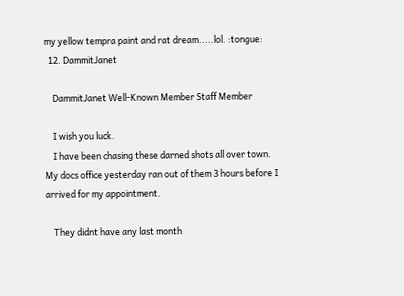my yellow tempra paint and rat dream.....lol. :tongue:
  12. DammitJanet

    DammitJanet Well-Known Member Staff Member

    I wish you luck.
    I have been chasing these darned shots all over town. My docs office yesterday ran out of them 3 hours before I arrived for my appointment.

    They didnt have any last month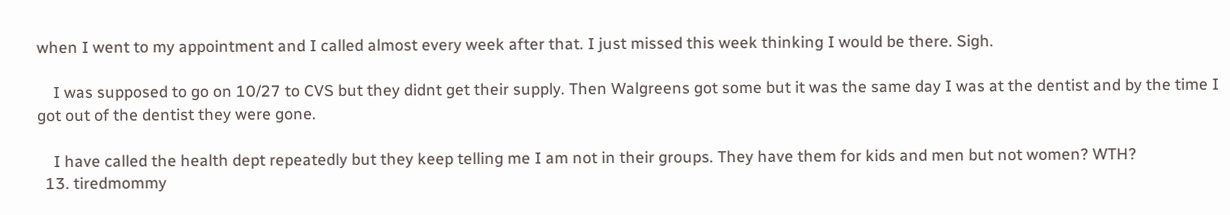when I went to my appointment and I called almost every week after that. I just missed this week thinking I would be there. Sigh.

    I was supposed to go on 10/27 to CVS but they didnt get their supply. Then Walgreens got some but it was the same day I was at the dentist and by the time I got out of the dentist they were gone.

    I have called the health dept repeatedly but they keep telling me I am not in their groups. They have them for kids and men but not women? WTH?
  13. tiredmommy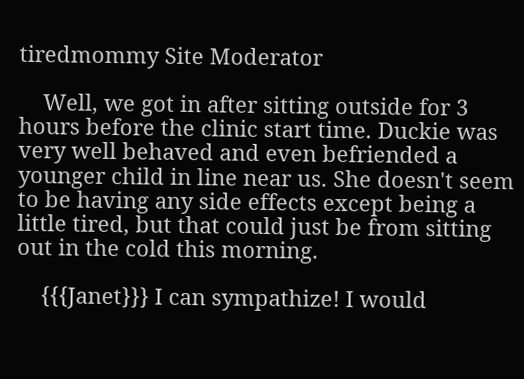tiredmommy Site Moderator

    Well, we got in after sitting outside for 3 hours before the clinic start time. Duckie was very well behaved and even befriended a younger child in line near us. She doesn't seem to be having any side effects except being a little tired, but that could just be from sitting out in the cold this morning.

    {{{Janet}}} I can sympathize! I would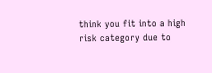think you fit into a high risk category due to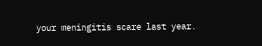your meningitis scare last year.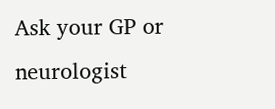Ask your GP or neurologist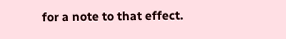for a note to that effect.